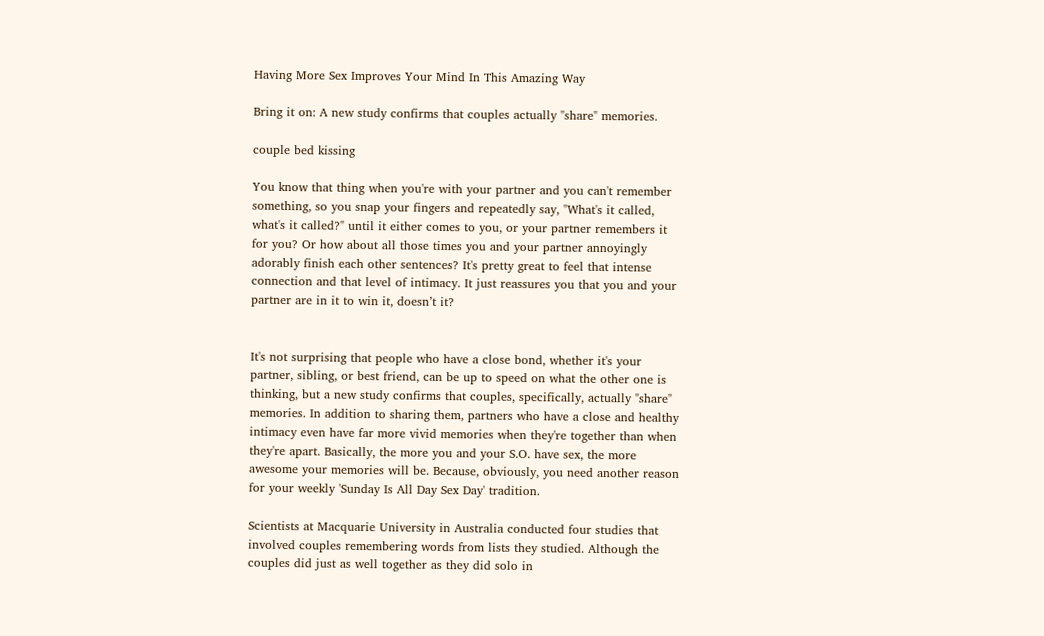Having More Sex Improves Your Mind In This Amazing Way

Bring it on: A new study confirms that couples actually "share" memories.

couple bed kissing

You know that thing when you're with your partner and you can't remember something, so you snap your fingers and repeatedly say, "What's it called, what's it called?" until it either comes to you, or your partner remembers it for you? Or how about all those times you and your partner annoyingly adorably finish each other sentences? It's pretty great to feel that intense connection and that level of intimacy. It just reassures you that you and your partner are in it to win it, doesn’t it?


It's not surprising that people who have a close bond, whether it's your partner, sibling, or best friend, can be up to speed on what the other one is thinking, but a new study confirms that couples, specifically, actually "share" memories. In addition to sharing them, partners who have a close and healthy intimacy even have far more vivid memories when they're together than when they're apart. Basically, the more you and your S.O. have sex, the more awesome your memories will be. Because, obviously, you need another reason for your weekly 'Sunday Is All Day Sex Day' tradition.

Scientists at Macquarie University in Australia conducted four studies that involved couples remembering words from lists they studied. Although the couples did just as well together as they did solo in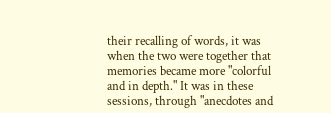their recalling of words, it was when the two were together that memories became more "colorful and in depth." It was in these sessions, through "anecdotes and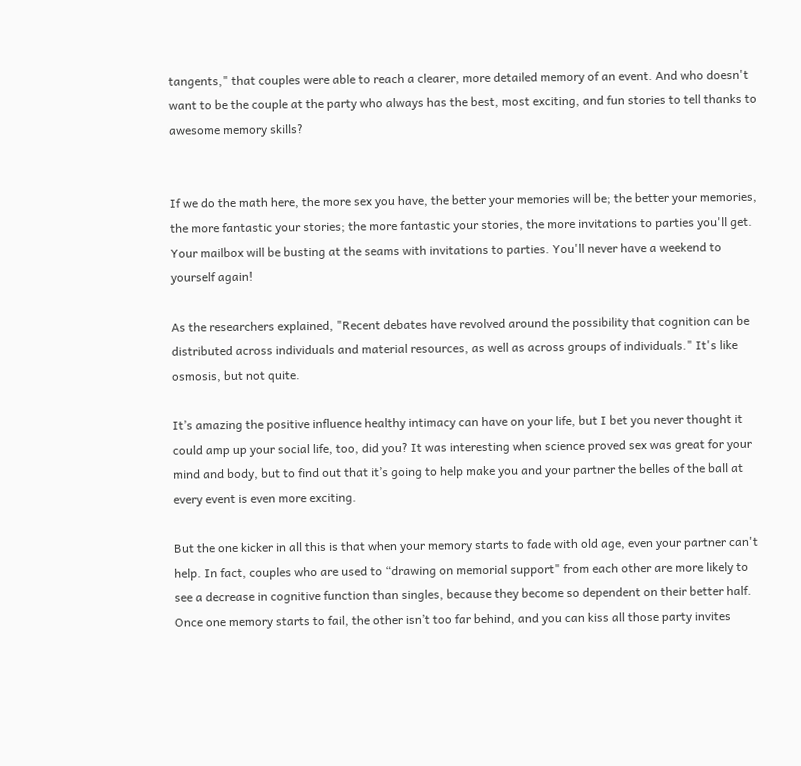tangents," that couples were able to reach a clearer, more detailed memory of an event. And who doesn't want to be the couple at the party who always has the best, most exciting, and fun stories to tell thanks to awesome memory skills?


If we do the math here, the more sex you have, the better your memories will be; the better your memories, the more fantastic your stories; the more fantastic your stories, the more invitations to parties you'll get. Your mailbox will be busting at the seams with invitations to parties. You'll never have a weekend to yourself again!

As the researchers explained, "Recent debates have revolved around the possibility that cognition can be distributed across individuals and material resources, as well as across groups of individuals." It's like osmosis, but not quite.

It’s amazing the positive influence healthy intimacy can have on your life, but I bet you never thought it could amp up your social life, too, did you? It was interesting when science proved sex was great for your mind and body, but to find out that it’s going to help make you and your partner the belles of the ball at every event is even more exciting.

But the one kicker in all this is that when your memory starts to fade with old age, even your partner can't help. In fact, couples who are used to “drawing on memorial support" from each other are more likely to see a decrease in cognitive function than singles, because they become so dependent on their better half. Once one memory starts to fail, the other isn’t too far behind, and you can kiss all those party invites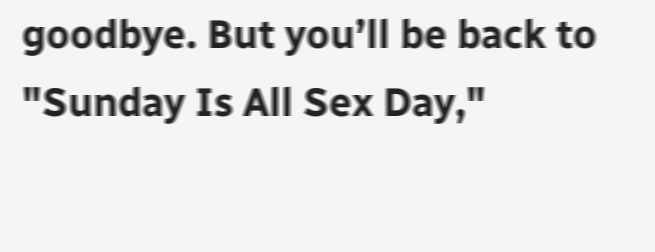goodbye. But you’ll be back to "Sunday Is All Sex Day,"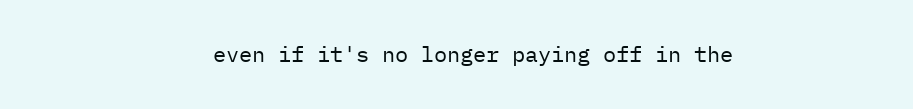even if it's no longer paying off in the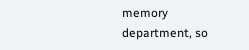memory department, so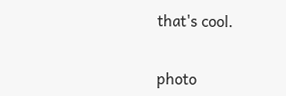that's cool.


photo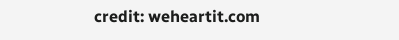credit: weheartit.com